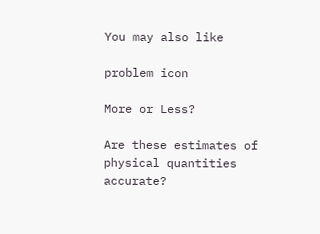You may also like

problem icon

More or Less?

Are these estimates of physical quantities accurate?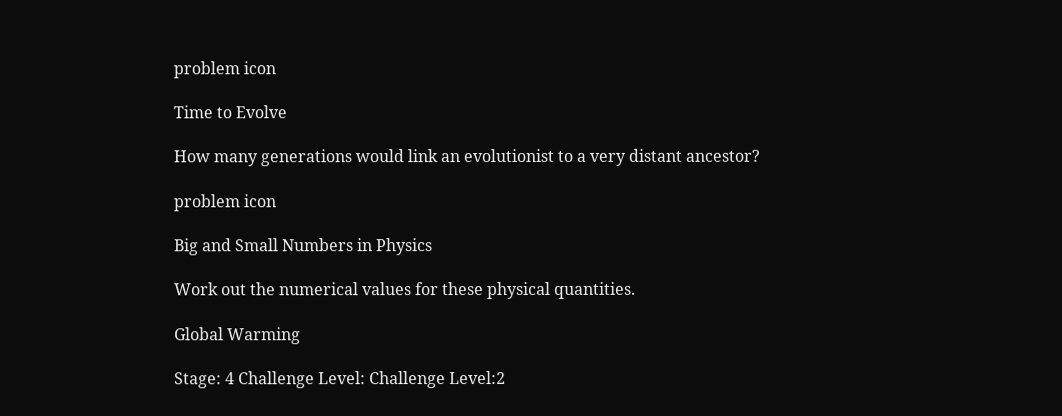problem icon

Time to Evolve

How many generations would link an evolutionist to a very distant ancestor?

problem icon

Big and Small Numbers in Physics

Work out the numerical values for these physical quantities.

Global Warming

Stage: 4 Challenge Level: Challenge Level:2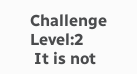Challenge Level:2
 It is not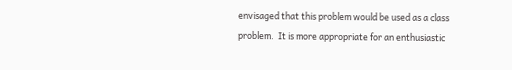envisaged that this problem would be used as a class problem.  It is more appropriate for an enthusiastic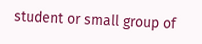student or small group of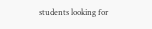students looking for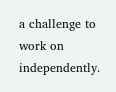a challenge to work on independently.